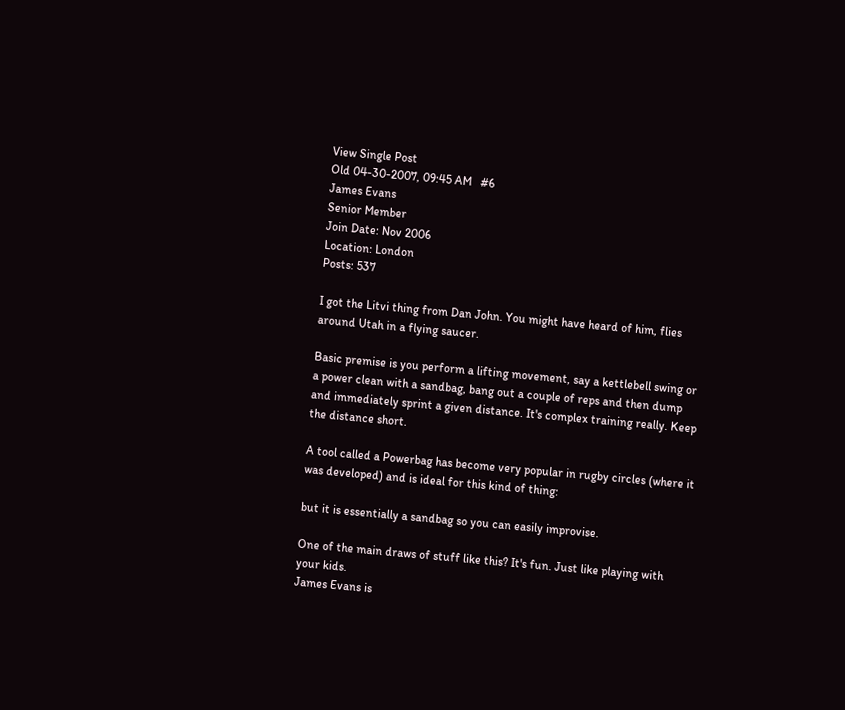View Single Post
Old 04-30-2007, 09:45 AM   #6
James Evans
Senior Member
Join Date: Nov 2006
Location: London
Posts: 537

I got the Litvi thing from Dan John. You might have heard of him, flies around Utah in a flying saucer.

Basic premise is you perform a lifting movement, say a kettlebell swing or a power clean with a sandbag, bang out a couple of reps and then dump and immediately sprint a given distance. It's complex training really. Keep the distance short.

A tool called a Powerbag has become very popular in rugby circles (where it was developed) and is ideal for this kind of thing:

but it is essentially a sandbag so you can easily improvise.

One of the main draws of stuff like this? It's fun. Just like playing with your kids.
James Evans is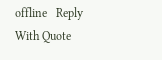offline   Reply With Quote